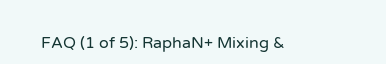FAQ (1 of 5): RaphaN+ Mixing &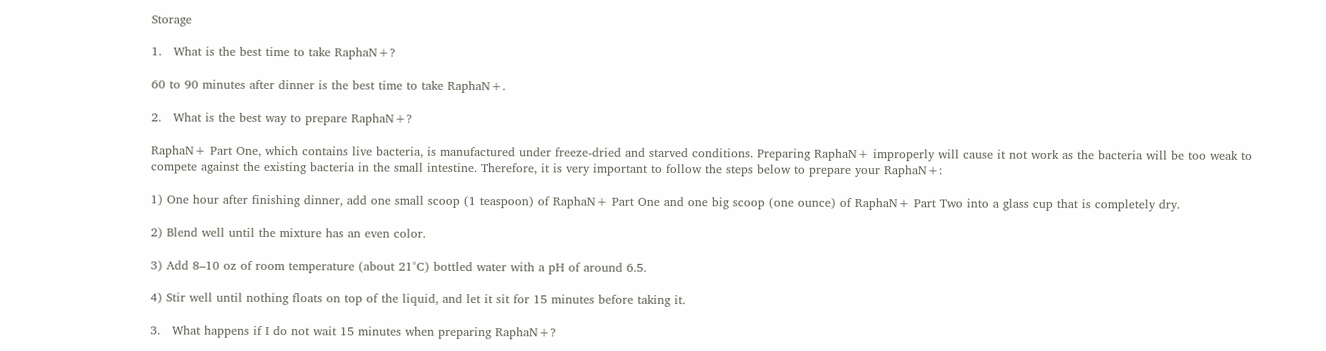Storage

1.   What is the best time to take RaphaN+?

60 to 90 minutes after dinner is the best time to take RaphaN+.

2.   What is the best way to prepare RaphaN+?

RaphaN+ Part One, which contains live bacteria, is manufactured under freeze-dried and starved conditions. Preparing RaphaN+ improperly will cause it not work as the bacteria will be too weak to compete against the existing bacteria in the small intestine. Therefore, it is very important to follow the steps below to prepare your RaphaN+:

1) One hour after finishing dinner, add one small scoop (1 teaspoon) of RaphaN+ Part One and one big scoop (one ounce) of RaphaN+ Part Two into a glass cup that is completely dry.

2) Blend well until the mixture has an even color.

3) Add 8–10 oz of room temperature (about 21°C) bottled water with a pH of around 6.5.

4) Stir well until nothing floats on top of the liquid, and let it sit for 15 minutes before taking it.

3.   What happens if I do not wait 15 minutes when preparing RaphaN+?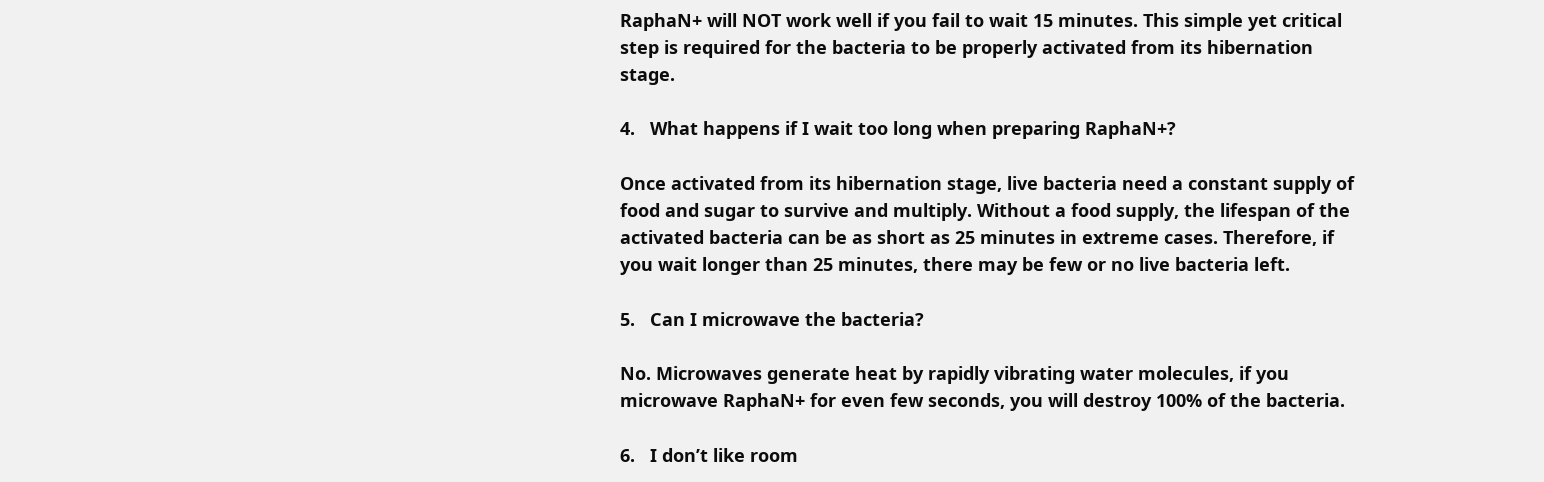RaphaN+ will NOT work well if you fail to wait 15 minutes. This simple yet critical step is required for the bacteria to be properly activated from its hibernation stage.

4.   What happens if I wait too long when preparing RaphaN+?

Once activated from its hibernation stage, live bacteria need a constant supply of food and sugar to survive and multiply. Without a food supply, the lifespan of the activated bacteria can be as short as 25 minutes in extreme cases. Therefore, if you wait longer than 25 minutes, there may be few or no live bacteria left.

5.   Can I microwave the bacteria?

No. Microwaves generate heat by rapidly vibrating water molecules, if you microwave RaphaN+ for even few seconds, you will destroy 100% of the bacteria.

6.   I don’t like room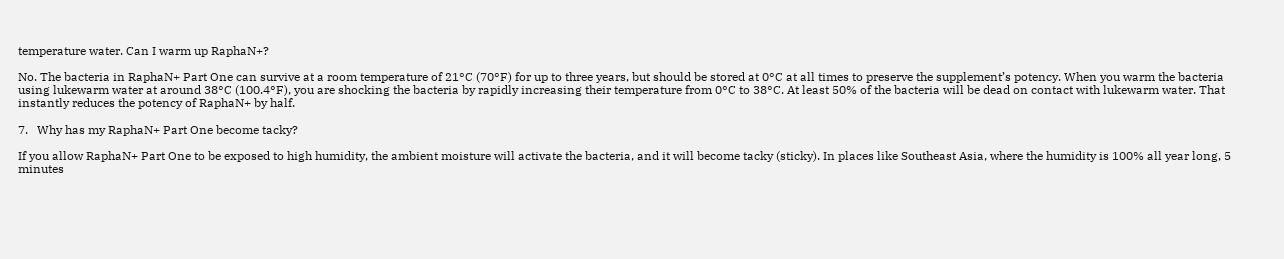temperature water. Can I warm up RaphaN+?

No. The bacteria in RaphaN+ Part One can survive at a room temperature of 21°C (70°F) for up to three years, but should be stored at 0°C at all times to preserve the supplement’s potency. When you warm the bacteria using lukewarm water at around 38°C (100.4°F), you are shocking the bacteria by rapidly increasing their temperature from 0°C to 38°C. At least 50% of the bacteria will be dead on contact with lukewarm water. That instantly reduces the potency of RaphaN+ by half.

7.   Why has my RaphaN+ Part One become tacky?

If you allow RaphaN+ Part One to be exposed to high humidity, the ambient moisture will activate the bacteria, and it will become tacky (sticky). In places like Southeast Asia, where the humidity is 100% all year long, 5 minutes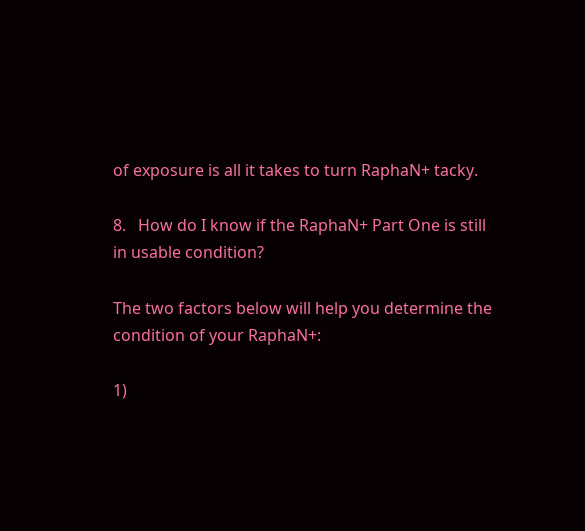of exposure is all it takes to turn RaphaN+ tacky.

8.   How do I know if the RaphaN+ Part One is still in usable condition?

The two factors below will help you determine the condition of your RaphaN+:

1)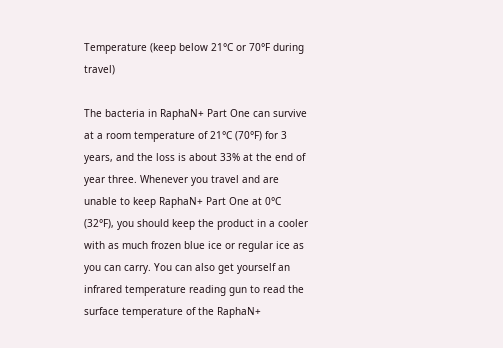Temperature (keep below 21°C or 70°F during travel)

The bacteria in RaphaN+ Part One can survive at a room temperature of 21°C (70°F) for 3 years, and the loss is about 33% at the end of year three. Whenever you travel and are unable to keep RaphaN+ Part One at 0°C (32°F), you should keep the product in a cooler with as much frozen blue ice or regular ice as you can carry. You can also get yourself an infrared temperature reading gun to read the surface temperature of the RaphaN+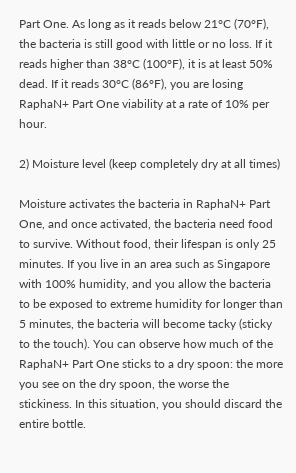Part One. As long as it reads below 21°C (70°F), the bacteria is still good with little or no loss. If it reads higher than 38°C (100°F), it is at least 50% dead. If it reads 30°C (86°F), you are losing RaphaN+ Part One viability at a rate of 10% per hour.

2) Moisture level (keep completely dry at all times)

Moisture activates the bacteria in RaphaN+ Part One, and once activated, the bacteria need food to survive. Without food, their lifespan is only 25 minutes. If you live in an area such as Singapore with 100% humidity, and you allow the bacteria to be exposed to extreme humidity for longer than 5 minutes, the bacteria will become tacky (sticky to the touch). You can observe how much of the RaphaN+ Part One sticks to a dry spoon: the more you see on the dry spoon, the worse the stickiness. In this situation, you should discard the entire bottle.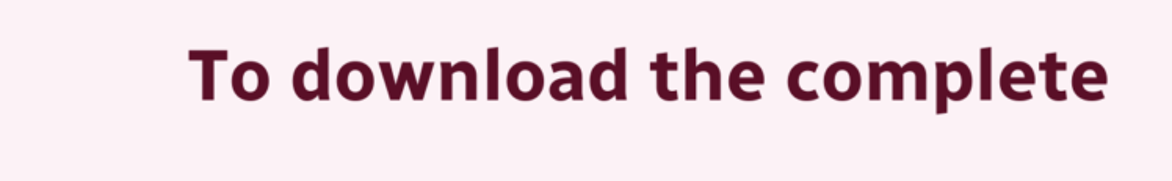To download the complete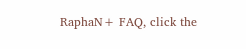RaphaN+ FAQ, click the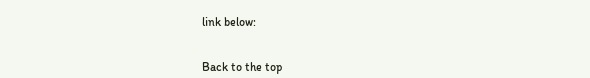link below:


Back to the top